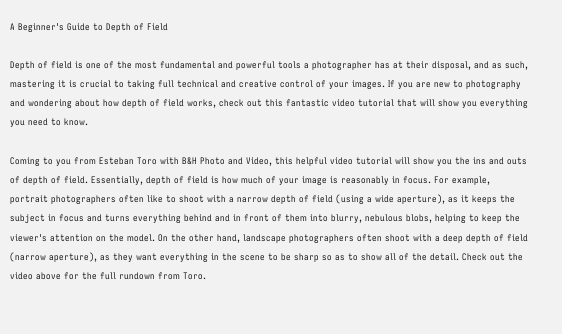A Beginner's Guide to Depth of Field

Depth of field is one of the most fundamental and powerful tools a photographer has at their disposal, and as such, mastering it is crucial to taking full technical and creative control of your images. If you are new to photography and wondering about how depth of field works, check out this fantastic video tutorial that will show you everything you need to know.

Coming to you from Esteban Toro with B&H Photo and Video, this helpful video tutorial will show you the ins and outs of depth of field. Essentially, depth of field is how much of your image is reasonably in focus. For example, portrait photographers often like to shoot with a narrow depth of field (using a wide aperture), as it keeps the subject in focus and turns everything behind and in front of them into blurry, nebulous blobs, helping to keep the viewer's attention on the model. On the other hand, landscape photographers often shoot with a deep depth of field (narrow aperture), as they want everything in the scene to be sharp so as to show all of the detail. Check out the video above for the full rundown from Toro.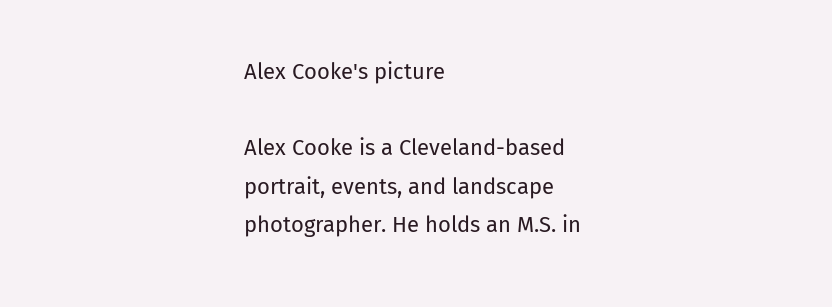Alex Cooke's picture

Alex Cooke is a Cleveland-based portrait, events, and landscape photographer. He holds an M.S. in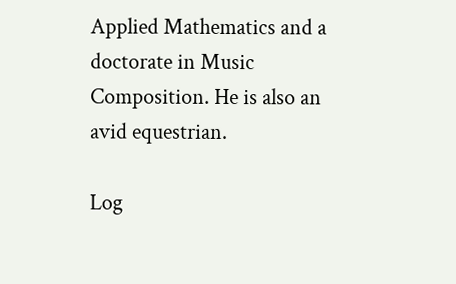Applied Mathematics and a doctorate in Music Composition. He is also an avid equestrian.

Log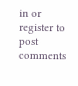in or register to post comments